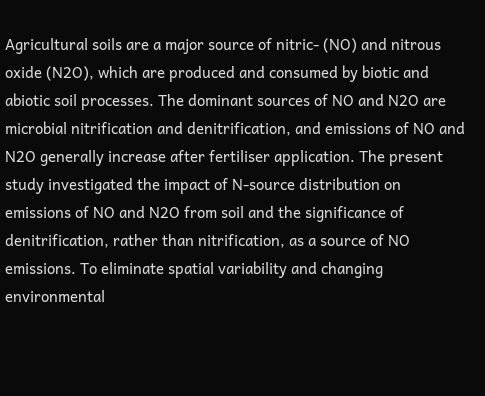Agricultural soils are a major source of nitric- (NO) and nitrous oxide (N2O), which are produced and consumed by biotic and abiotic soil processes. The dominant sources of NO and N2O are microbial nitrification and denitrification, and emissions of NO and N2O generally increase after fertiliser application. The present study investigated the impact of N-source distribution on emissions of NO and N2O from soil and the significance of denitrification, rather than nitrification, as a source of NO emissions. To eliminate spatial variability and changing environmental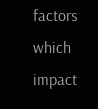factors which impact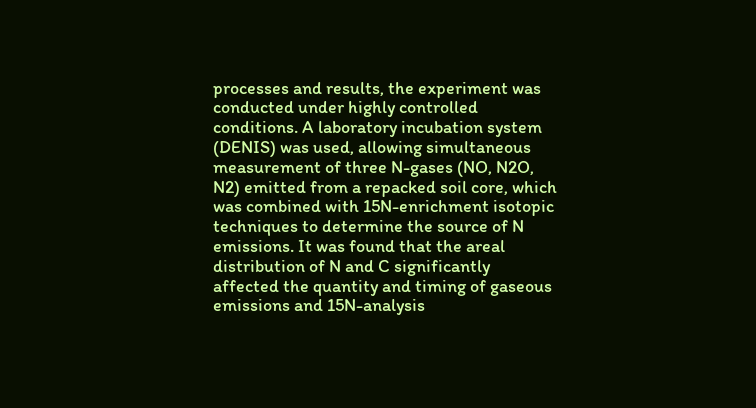processes and results, the experiment was conducted under highly controlled conditions. A laboratory incubation system (DENIS) was used, allowing simultaneous measurement of three N-gases (NO, N2O, N2) emitted from a repacked soil core, which was combined with 15N-enrichment isotopic techniques to determine the source of N emissions. It was found that the areal distribution of N and C significantly affected the quantity and timing of gaseous emissions and 15N-analysis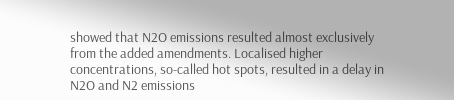showed that N2O emissions resulted almost exclusively from the added amendments. Localised higher concentrations, so-called hot spots, resulted in a delay in N2O and N2 emissions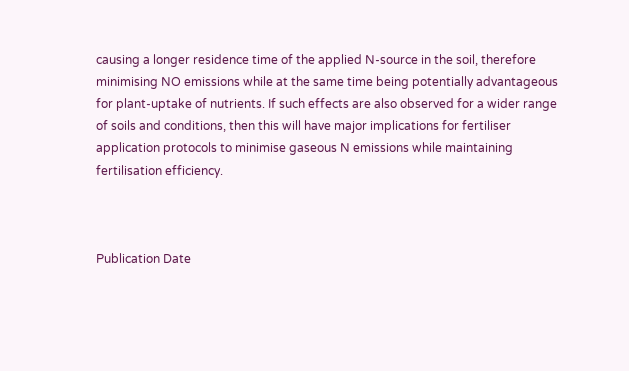causing a longer residence time of the applied N-source in the soil, therefore minimising NO emissions while at the same time being potentially advantageous for plant-uptake of nutrients. If such effects are also observed for a wider range of soils and conditions, then this will have major implications for fertiliser application protocols to minimise gaseous N emissions while maintaining fertilisation efficiency.



Publication Date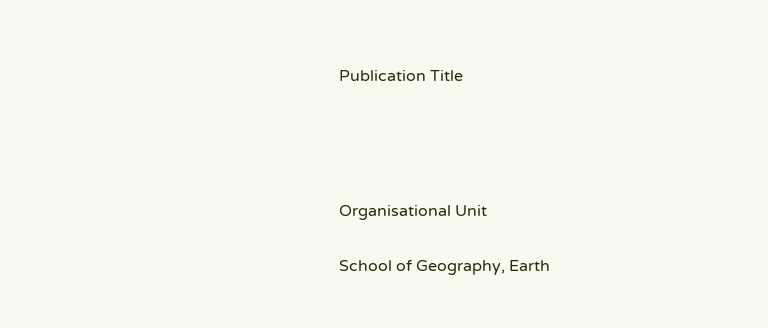Publication Title




Organisational Unit

School of Geography, Earth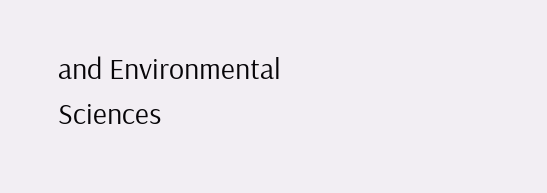and Environmental Sciences